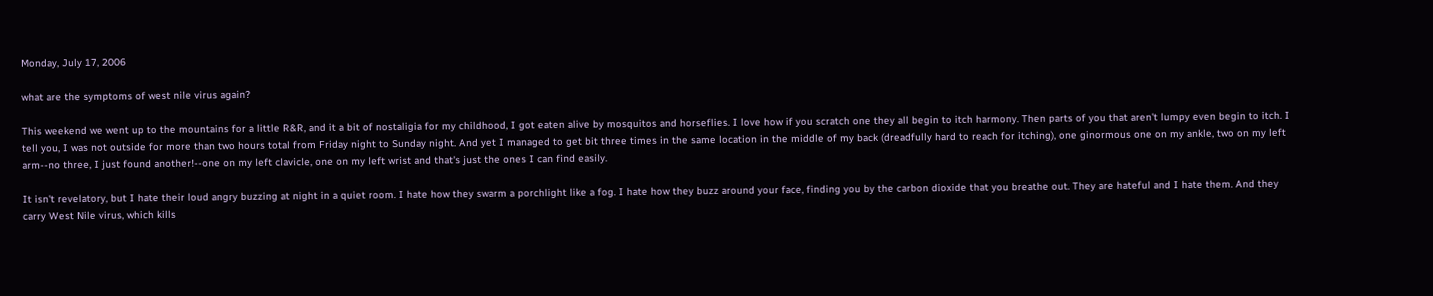Monday, July 17, 2006

what are the symptoms of west nile virus again?

This weekend we went up to the mountains for a little R&R, and it a bit of nostaligia for my childhood, I got eaten alive by mosquitos and horseflies. I love how if you scratch one they all begin to itch harmony. Then parts of you that aren't lumpy even begin to itch. I tell you, I was not outside for more than two hours total from Friday night to Sunday night. And yet I managed to get bit three times in the same location in the middle of my back (dreadfully hard to reach for itching), one ginormous one on my ankle, two on my left arm--no three, I just found another!--one on my left clavicle, one on my left wrist and that's just the ones I can find easily.

It isn't revelatory, but I hate their loud angry buzzing at night in a quiet room. I hate how they swarm a porchlight like a fog. I hate how they buzz around your face, finding you by the carbon dioxide that you breathe out. They are hateful and I hate them. And they carry West Nile virus, which kills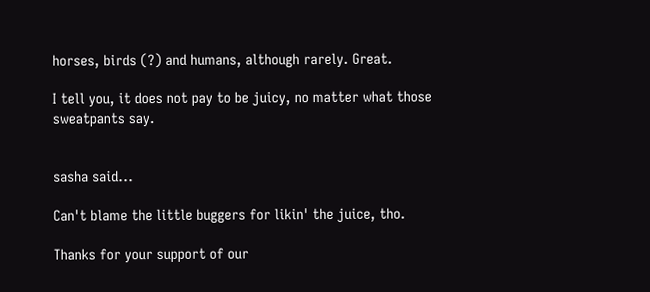horses, birds (?) and humans, although rarely. Great.

I tell you, it does not pay to be juicy, no matter what those sweatpants say.


sasha said...

Can't blame the little buggers for likin' the juice, tho.

Thanks for your support of our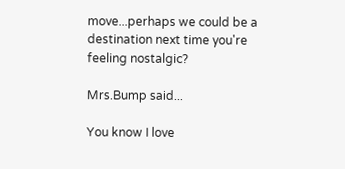move...perhaps we could be a destination next time you're feeling nostalgic?

Mrs.Bump said...

You know I love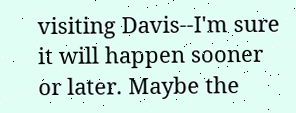visiting Davis--I'm sure it will happen sooner or later. Maybe the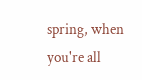spring, when you're all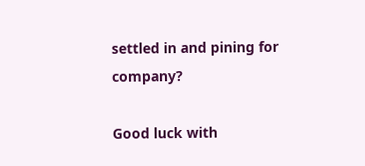settled in and pining for company?

Good luck with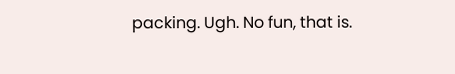packing. Ugh. No fun, that is.